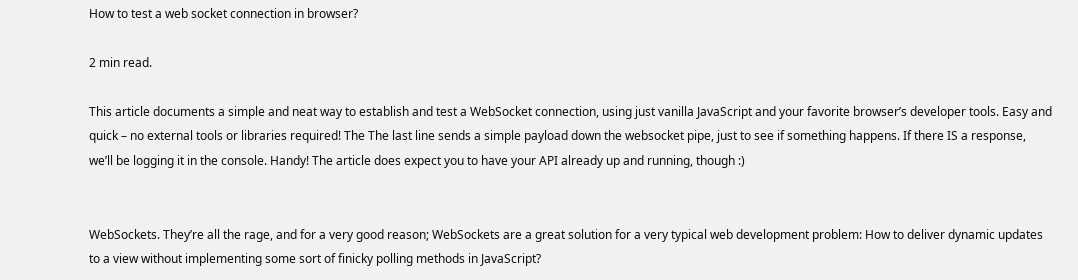How to test a web socket connection in browser?

2 min read.

This article documents a simple and neat way to establish and test a WebSocket connection, using just vanilla JavaScript and your favorite browser’s developer tools. Easy and quick – no external tools or libraries required! The The last line sends a simple payload down the websocket pipe, just to see if something happens. If there IS a response, we’ll be logging it in the console. Handy! The article does expect you to have your API already up and running, though :)


WebSockets. They’re all the rage, and for a very good reason; WebSockets are a great solution for a very typical web development problem: How to deliver dynamic updates to a view without implementing some sort of finicky polling methods in JavaScript?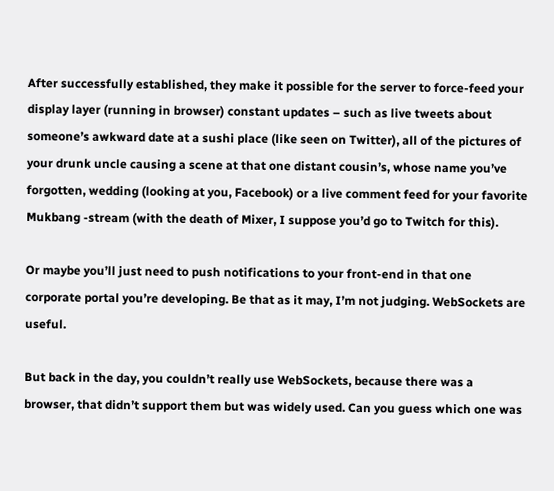After successfully established, they make it possible for the server to force-feed your display layer (running in browser) constant updates – such as live tweets about someone’s awkward date at a sushi place (like seen on Twitter), all of the pictures of your drunk uncle causing a scene at that one distant cousin’s, whose name you’ve forgotten, wedding (looking at you, Facebook) or a live comment feed for your favorite Mukbang -stream (with the death of Mixer, I suppose you’d go to Twitch for this).

Or maybe you’ll just need to push notifications to your front-end in that one corporate portal you’re developing. Be that as it may, I’m not judging. WebSockets are useful.

But back in the day, you couldn’t really use WebSockets, because there was a browser, that didn’t support them but was widely used. Can you guess which one was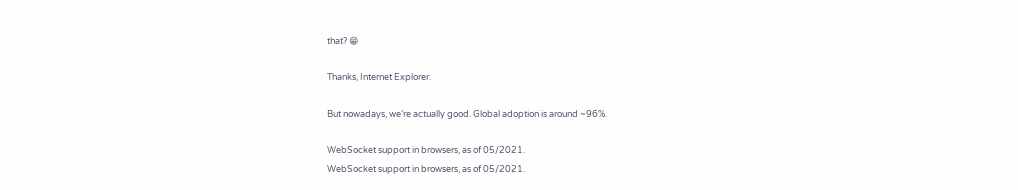that? 😁

Thanks, Internet Explorer.

But nowadays, we’re actually good. Global adoption is around ~96%.

WebSocket support in browsers, as of 05/2021.
WebSocket support in browsers, as of 05/2021.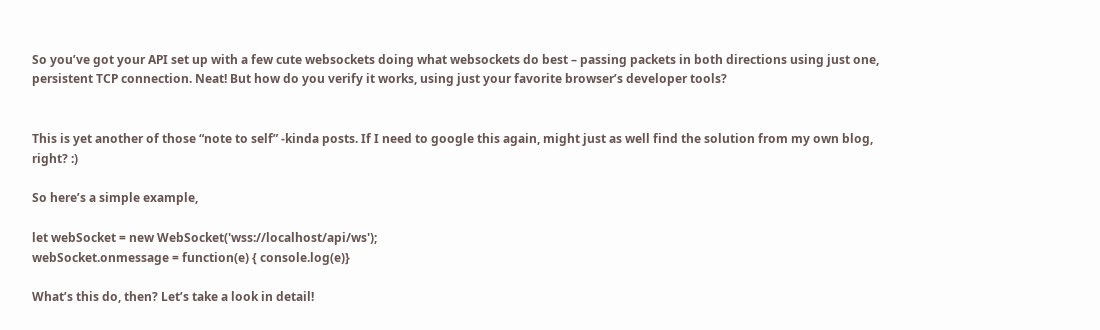So you’ve got your API set up with a few cute websockets doing what websockets do best – passing packets in both directions using just one, persistent TCP connection. Neat! But how do you verify it works, using just your favorite browser’s developer tools?


This is yet another of those “note to self” -kinda posts. If I need to google this again, might just as well find the solution from my own blog, right? :)

So here’s a simple example,

let webSocket = new WebSocket('wss://localhost/api/ws');
webSocket.onmessage = function(e) { console.log(e)}

What’s this do, then? Let’s take a look in detail!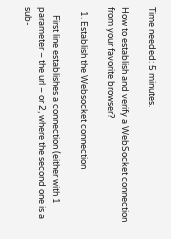Time needed: 5 minutes.

How to establish and verify a WebSocket connection from your favorite browser?

  1. Establish the Websocket connection

    First line establishes a connection (either with 1 parameter – the url – or 2, where the second one is a sub-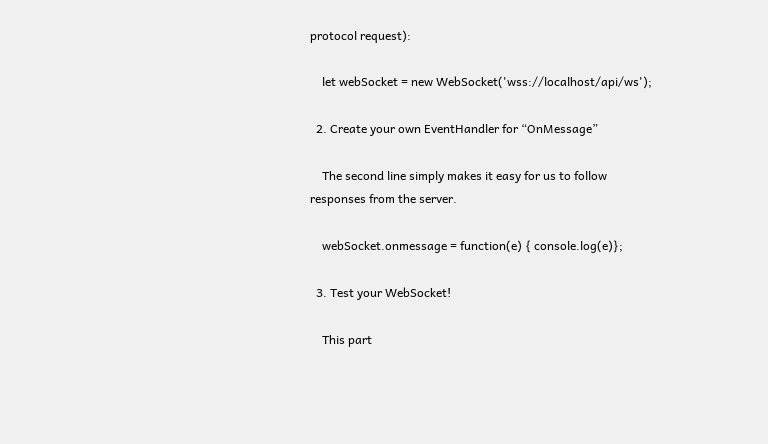protocol request):

    let webSocket = new WebSocket('wss://localhost/api/ws');

  2. Create your own EventHandler for “OnMessage”

    The second line simply makes it easy for us to follow responses from the server.

    webSocket.onmessage = function(e) { console.log(e)};

  3. Test your WebSocket!

    This part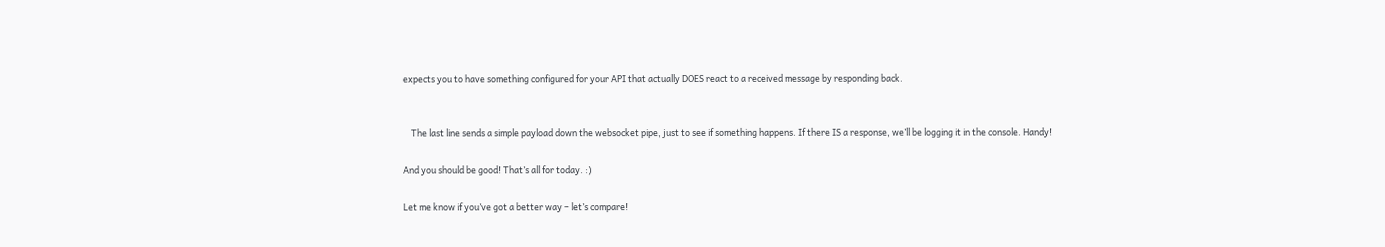expects you to have something configured for your API that actually DOES react to a received message by responding back.


    The last line sends a simple payload down the websocket pipe, just to see if something happens. If there IS a response, we’ll be logging it in the console. Handy!

And you should be good! That’s all for today. :)

Let me know if you’ve got a better way – let’s compare!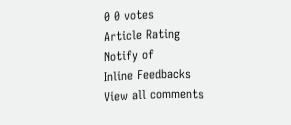0 0 votes
Article Rating
Notify of
Inline Feedbacks
View all comments